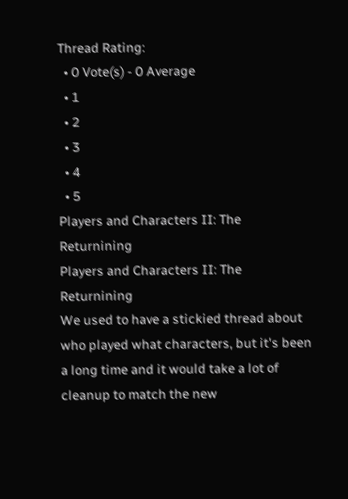Thread Rating:
  • 0 Vote(s) - 0 Average
  • 1
  • 2
  • 3
  • 4
  • 5
Players and Characters II: The Returnining
Players and Characters II: The Returnining
We used to have a stickied thread about who played what characters, but it's been a long time and it would take a lot of cleanup to match the new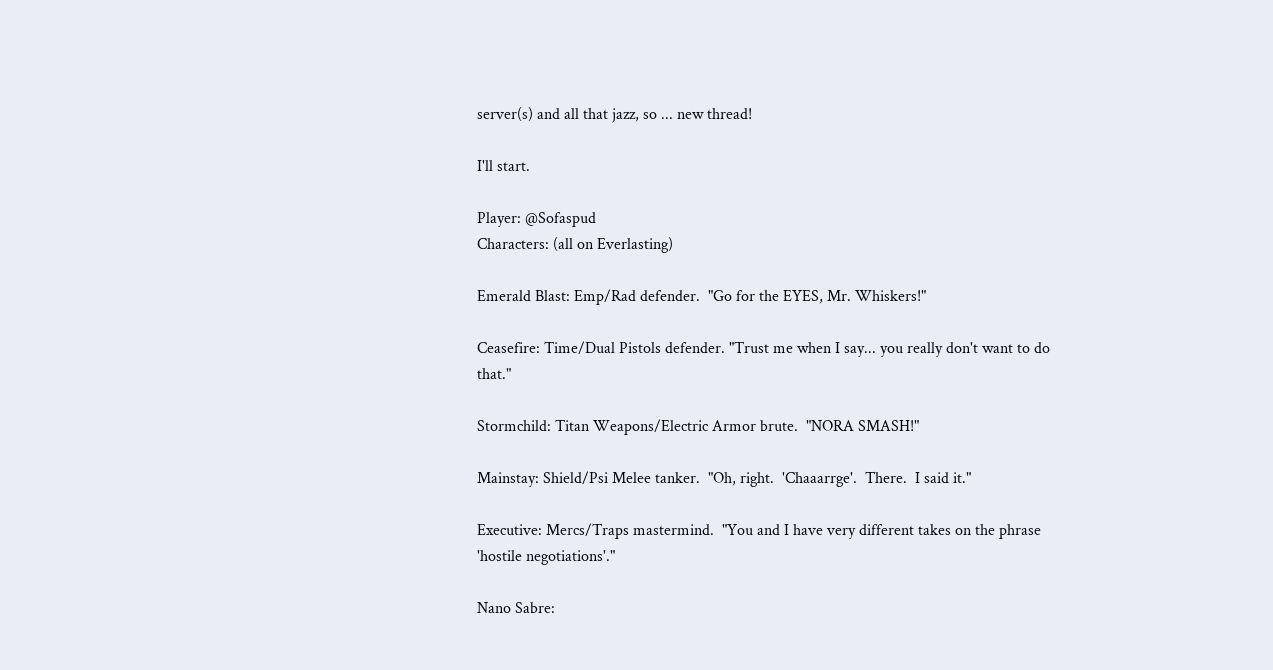server(s) and all that jazz, so ... new thread!

I'll start.

Player: @Sofaspud
Characters: (all on Everlasting)

Emerald Blast: Emp/Rad defender.  "Go for the EYES, Mr. Whiskers!"

Ceasefire: Time/Dual Pistols defender. "Trust me when I say... you really don't want to do that."

Stormchild: Titan Weapons/Electric Armor brute.  "NORA SMASH!"

Mainstay: Shield/Psi Melee tanker.  "Oh, right.  'Chaaarrge'.  There.  I said it."

Executive: Mercs/Traps mastermind.  "You and I have very different takes on the phrase 'hostile negotiations'."

Nano Sabre: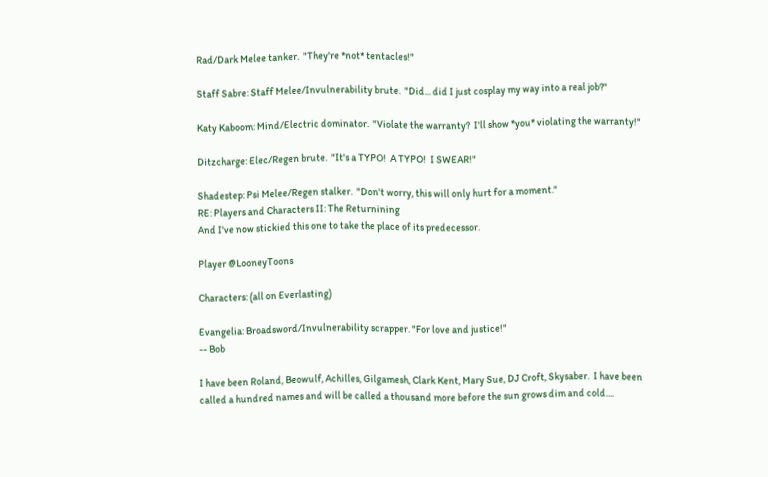Rad/Dark Melee tanker.  "They're *not* tentacles!"

Staff Sabre: Staff Melee/Invulnerability brute.  "Did... did I just cosplay my way into a real job?"

Katy Kaboom: Mind/Electric dominator.  "Violate the warranty?  I'll show *you* violating the warranty!"

Ditzcharge: Elec/Regen brute.  "It's a TYPO!  A TYPO!  I SWEAR!"

Shadestep: Psi Melee/Regen stalker.  "Don't worry, this will only hurt for a moment."
RE: Players and Characters II: The Returnining
And I've now stickied this one to take the place of its predecessor.

Player @LooneyToons

Characters: (all on Everlasting)

Evangelia: Broadsword/Invulnerability scrapper. "For love and justice!"
-- Bob

I have been Roland, Beowulf, Achilles, Gilgamesh, Clark Kent, Mary Sue, DJ Croft, Skysaber.  I have been
called a hundred names and will be called a thousand more before the sun grows dim and cold....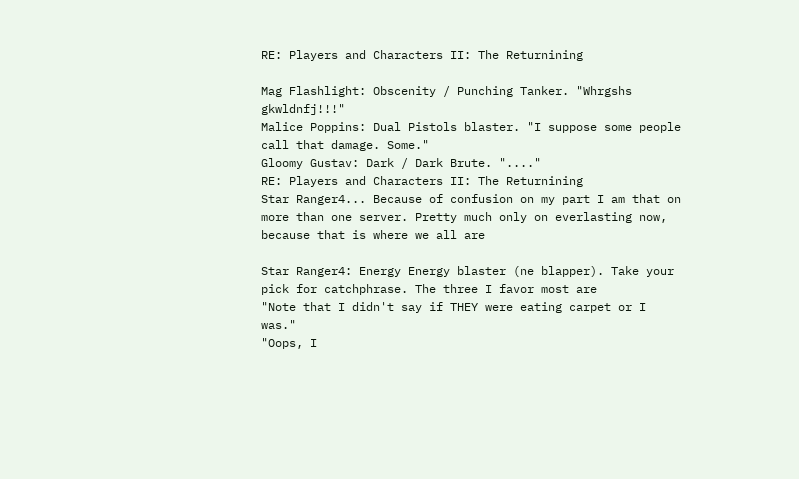RE: Players and Characters II: The Returnining

Mag Flashlight: Obscenity / Punching Tanker. "Whrgshs gkwldnfj!!!"
Malice Poppins: Dual Pistols blaster. "I suppose some people call that damage. Some."
Gloomy Gustav: Dark / Dark Brute. "...."
RE: Players and Characters II: The Returnining
Star Ranger4... Because of confusion on my part I am that on more than one server. Pretty much only on everlasting now, because that is where we all are

Star Ranger4: Energy Energy blaster (ne blapper). Take your pick for catchphrase. The three I favor most are
"Note that I didn't say if THEY were eating carpet or I was."
"Oops, I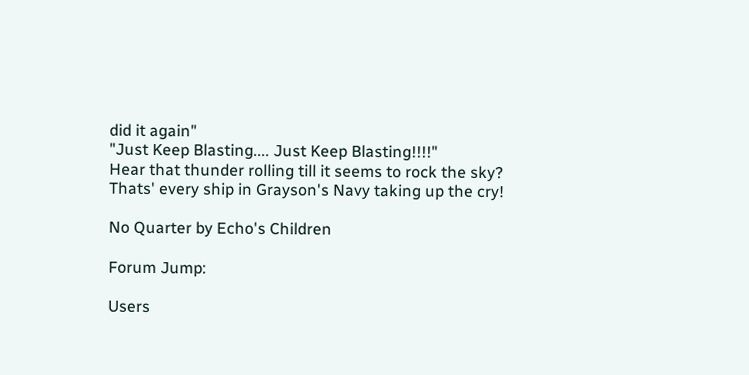did it again"
"Just Keep Blasting.... Just Keep Blasting!!!!"
Hear that thunder rolling till it seems to rock the sky?
Thats' every ship in Grayson's Navy taking up the cry!

No Quarter by Echo's Children

Forum Jump:

Users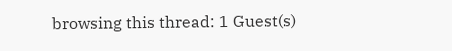browsing this thread: 1 Guest(s)